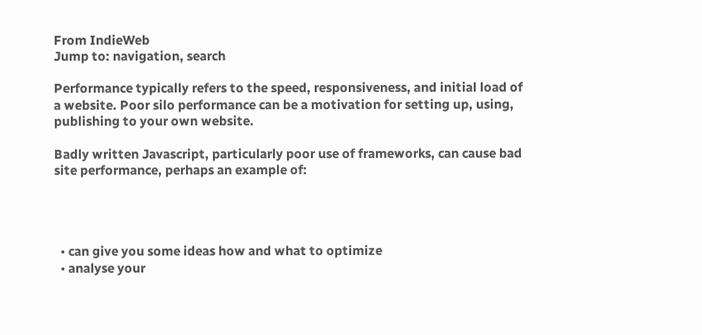From IndieWeb
Jump to: navigation, search

Performance typically refers to the speed, responsiveness, and initial load of a website. Poor silo performance can be a motivation for setting up, using, publishing to your own website.

Badly written Javascript, particularly poor use of frameworks, can cause bad site performance, perhaps an example of:




  • can give you some ideas how and what to optimize
  • analyse your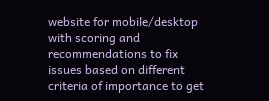website for mobile/desktop with scoring and recommendations to fix issues based on different criteria of importance to get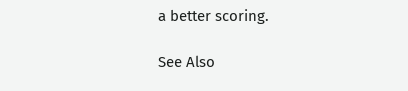a better scoring.

See Also